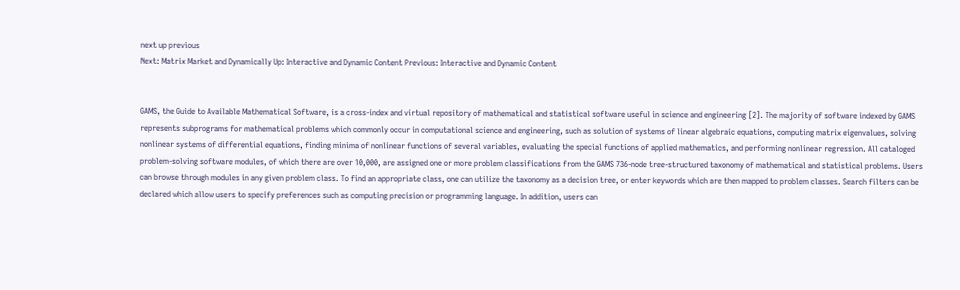next up previous
Next: Matrix Market and Dynamically Up: Interactive and Dynamic Content Previous: Interactive and Dynamic Content


GAMS, the Guide to Available Mathematical Software, is a cross-index and virtual repository of mathematical and statistical software useful in science and engineering [2]. The majority of software indexed by GAMS represents subprograms for mathematical problems which commonly occur in computational science and engineering, such as solution of systems of linear algebraic equations, computing matrix eigenvalues, solving nonlinear systems of differential equations, finding minima of nonlinear functions of several variables, evaluating the special functions of applied mathematics, and performing nonlinear regression. All cataloged problem-solving software modules, of which there are over 10,000, are assigned one or more problem classifications from the GAMS 736-node tree-structured taxonomy of mathematical and statistical problems. Users can browse through modules in any given problem class. To find an appropriate class, one can utilize the taxonomy as a decision tree, or enter keywords which are then mapped to problem classes. Search filters can be declared which allow users to specify preferences such as computing precision or programming language. In addition, users can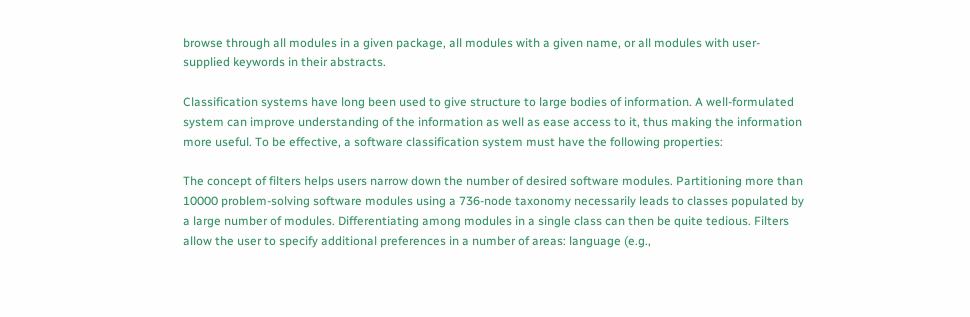browse through all modules in a given package, all modules with a given name, or all modules with user-supplied keywords in their abstracts.

Classification systems have long been used to give structure to large bodies of information. A well-formulated system can improve understanding of the information as well as ease access to it, thus making the information more useful. To be effective, a software classification system must have the following properties:

The concept of filters helps users narrow down the number of desired software modules. Partitioning more than 10000 problem-solving software modules using a 736-node taxonomy necessarily leads to classes populated by a large number of modules. Differentiating among modules in a single class can then be quite tedious. Filters allow the user to specify additional preferences in a number of areas: language (e.g.,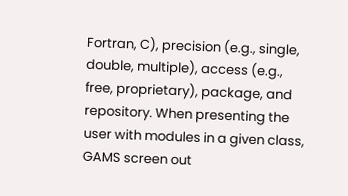Fortran, C), precision (e.g., single, double, multiple), access (e.g., free, proprietary), package, and repository. When presenting the user with modules in a given class, GAMS screen out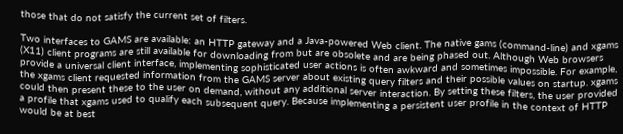those that do not satisfy the current set of filters.

Two interfaces to GAMS are available: an HTTP gateway and a Java-powered Web client. The native gams (command-line) and xgams (X11) client programs are still available for downloading from but are obsolete and are being phased out. Although Web browsers provide a universal client interface, implementing sophisticated user actions is often awkward and sometimes impossible. For example, the xgams client requested information from the GAMS server about existing query filters and their possible values on startup. xgams could then present these to the user on demand, without any additional server interaction. By setting these filters, the user provided a profile that xgams used to qualify each subsequent query. Because implementing a persistent user profile in the context of HTTP would be at best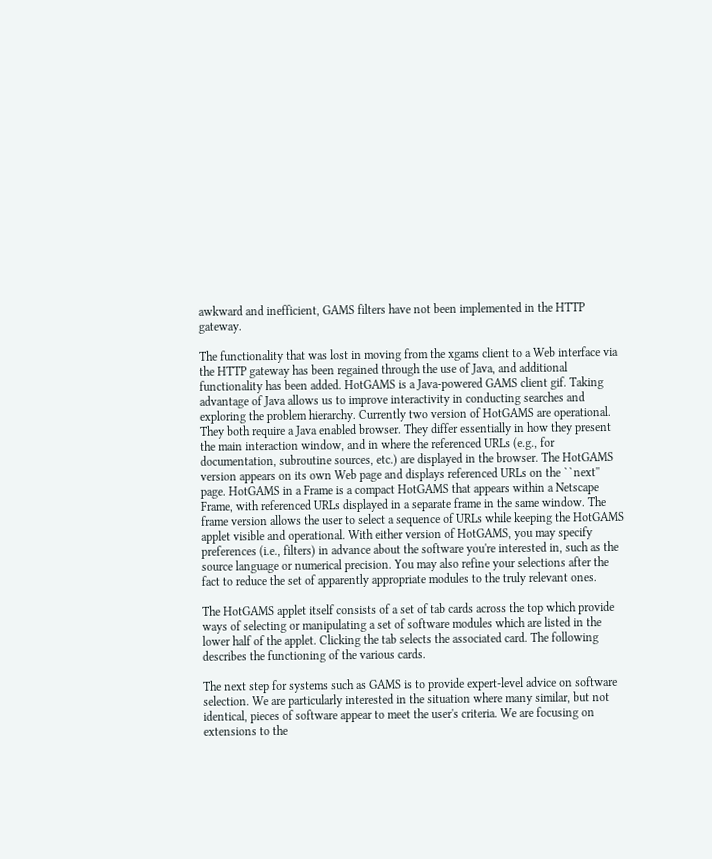awkward and inefficient, GAMS filters have not been implemented in the HTTP gateway.

The functionality that was lost in moving from the xgams client to a Web interface via the HTTP gateway has been regained through the use of Java, and additional functionality has been added. HotGAMS is a Java-powered GAMS client gif. Taking advantage of Java allows us to improve interactivity in conducting searches and exploring the problem hierarchy. Currently two version of HotGAMS are operational. They both require a Java enabled browser. They differ essentially in how they present the main interaction window, and in where the referenced URLs (e.g., for documentation, subroutine sources, etc.) are displayed in the browser. The HotGAMS version appears on its own Web page and displays referenced URLs on the ``next'' page. HotGAMS in a Frame is a compact HotGAMS that appears within a Netscape Frame, with referenced URLs displayed in a separate frame in the same window. The frame version allows the user to select a sequence of URLs while keeping the HotGAMS applet visible and operational. With either version of HotGAMS, you may specify preferences (i.e., filters) in advance about the software you're interested in, such as the source language or numerical precision. You may also refine your selections after the fact to reduce the set of apparently appropriate modules to the truly relevant ones.

The HotGAMS applet itself consists of a set of tab cards across the top which provide ways of selecting or manipulating a set of software modules which are listed in the lower half of the applet. Clicking the tab selects the associated card. The following describes the functioning of the various cards.

The next step for systems such as GAMS is to provide expert-level advice on software selection. We are particularly interested in the situation where many similar, but not identical, pieces of software appear to meet the user's criteria. We are focusing on extensions to the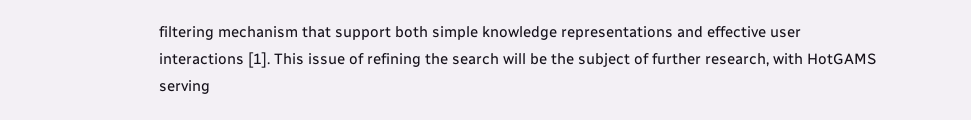filtering mechanism that support both simple knowledge representations and effective user interactions [1]. This issue of refining the search will be the subject of further research, with HotGAMS serving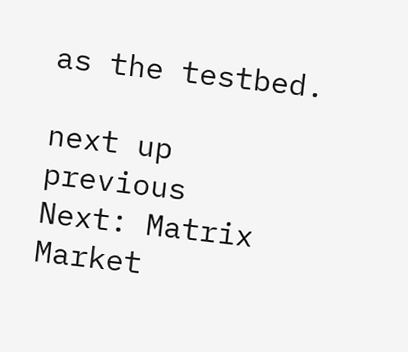as the testbed.

next up previous
Next: Matrix Market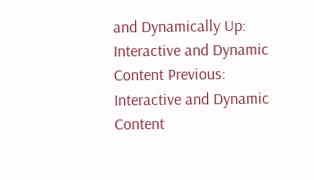and Dynamically Up: Interactive and Dynamic Content Previous: Interactive and Dynamic Content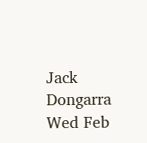Jack Dongarra
Wed Feb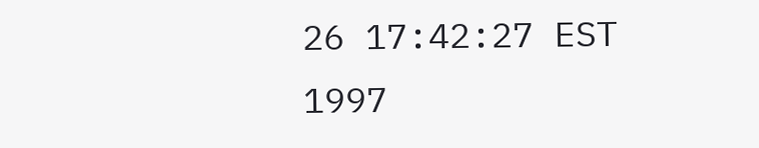26 17:42:27 EST 1997